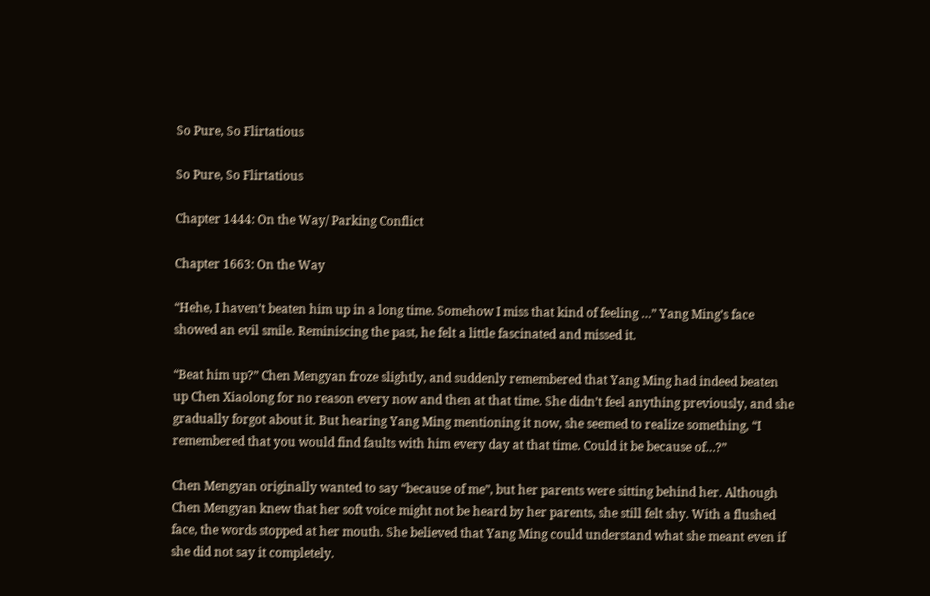So Pure, So Flirtatious

So Pure, So Flirtatious

Chapter 1444: On the Way/ Parking Conflict

Chapter 1663: On the Way

“Hehe, I haven’t beaten him up in a long time. Somehow I miss that kind of feeling …” Yang Ming’s face showed an evil smile. Reminiscing the past, he felt a little fascinated and missed it.

“Beat him up?” Chen Mengyan froze slightly, and suddenly remembered that Yang Ming had indeed beaten up Chen Xiaolong for no reason every now and then at that time. She didn’t feel anything previously, and she gradually forgot about it. But hearing Yang Ming mentioning it now, she seemed to realize something, “I remembered that you would find faults with him every day at that time. Could it be because of…?”

Chen Mengyan originally wanted to say “because of me”, but her parents were sitting behind her. Although Chen Mengyan knew that her soft voice might not be heard by her parents, she still felt shy. With a flushed face, the words stopped at her mouth. She believed that Yang Ming could understand what she meant even if she did not say it completely.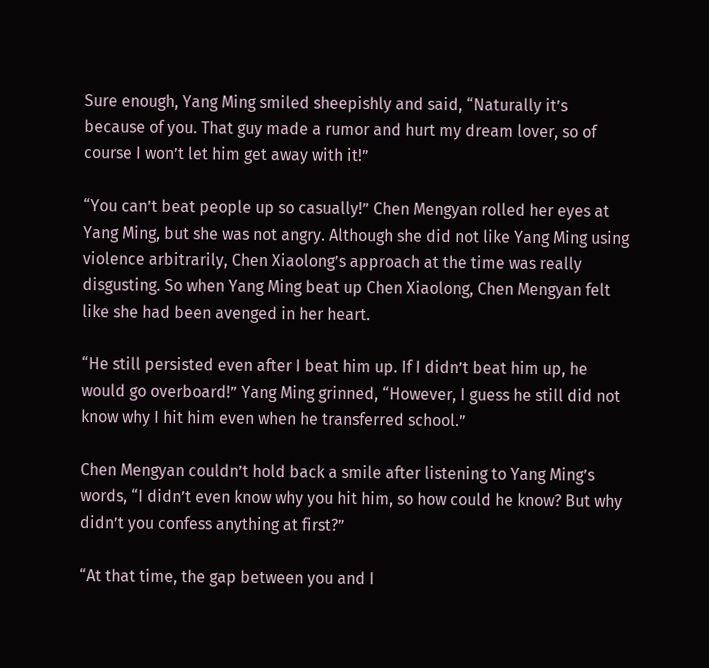Sure enough, Yang Ming smiled sheepishly and said, “Naturally it’s because of you. That guy made a rumor and hurt my dream lover, so of course I won’t let him get away with it!”

“You can’t beat people up so casually!” Chen Mengyan rolled her eyes at Yang Ming, but she was not angry. Although she did not like Yang Ming using violence arbitrarily, Chen Xiaolong’s approach at the time was really disgusting. So when Yang Ming beat up Chen Xiaolong, Chen Mengyan felt like she had been avenged in her heart.

“He still persisted even after I beat him up. If I didn’t beat him up, he would go overboard!” Yang Ming grinned, “However, I guess he still did not know why I hit him even when he transferred school.”

Chen Mengyan couldn’t hold back a smile after listening to Yang Ming’s words, “I didn’t even know why you hit him, so how could he know? But why didn’t you confess anything at first?”

“At that time, the gap between you and I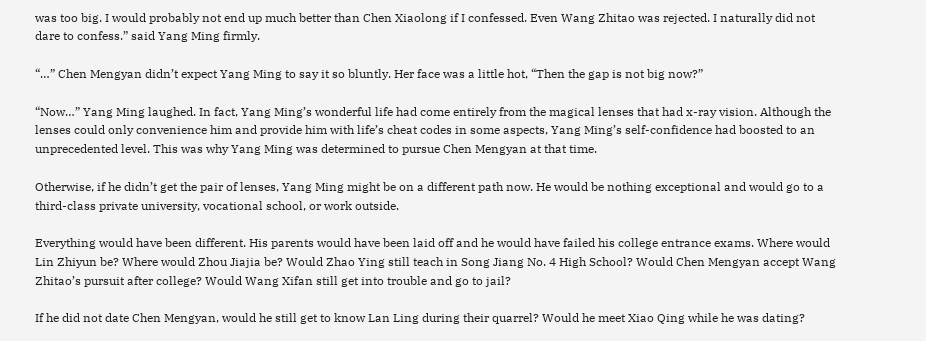was too big. I would probably not end up much better than Chen Xiaolong if I confessed. Even Wang Zhitao was rejected. I naturally did not dare to confess.” said Yang Ming firmly.

“…” Chen Mengyan didn’t expect Yang Ming to say it so bluntly. Her face was a little hot, “Then the gap is not big now?”

“Now…” Yang Ming laughed. In fact, Yang Ming’s wonderful life had come entirely from the magical lenses that had x-ray vision. Although the lenses could only convenience him and provide him with life’s cheat codes in some aspects, Yang Ming’s self-confidence had boosted to an unprecedented level. This was why Yang Ming was determined to pursue Chen Mengyan at that time.

Otherwise, if he didn’t get the pair of lenses, Yang Ming might be on a different path now. He would be nothing exceptional and would go to a third-class private university, vocational school, or work outside.

Everything would have been different. His parents would have been laid off and he would have failed his college entrance exams. Where would Lin Zhiyun be? Where would Zhou Jiajia be? Would Zhao Ying still teach in Song Jiang No. 4 High School? Would Chen Mengyan accept Wang Zhitao’s pursuit after college? Would Wang Xifan still get into trouble and go to jail?

If he did not date Chen Mengyan, would he still get to know Lan Ling during their quarrel? Would he meet Xiao Qing while he was dating?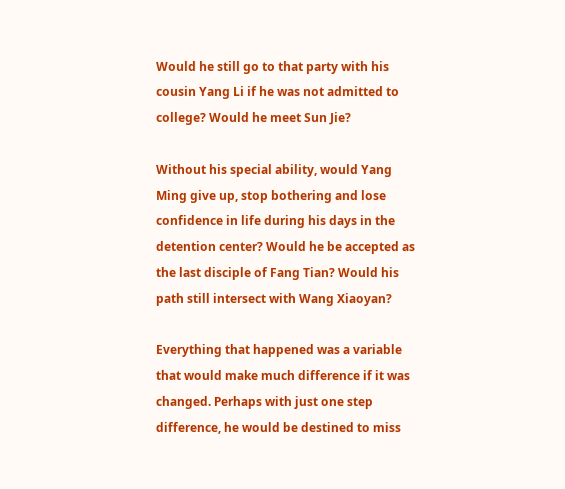Would he still go to that party with his cousin Yang Li if he was not admitted to college? Would he meet Sun Jie?

Without his special ability, would Yang Ming give up, stop bothering and lose confidence in life during his days in the detention center? Would he be accepted as the last disciple of Fang Tian? Would his path still intersect with Wang Xiaoyan?

Everything that happened was a variable that would make much difference if it was changed. Perhaps with just one step difference, he would be destined to miss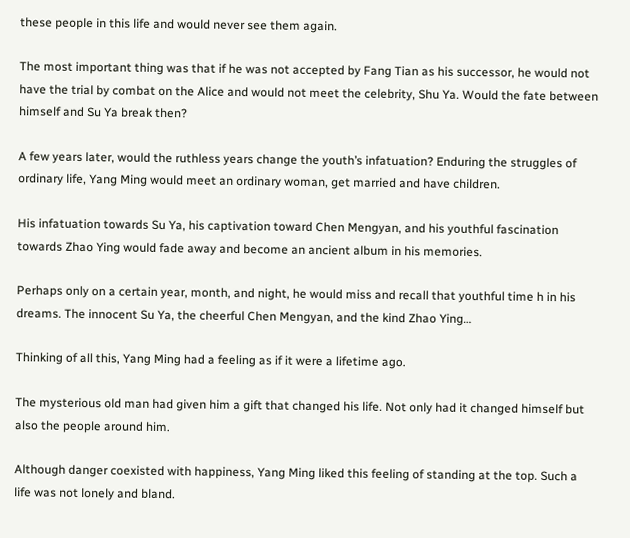these people in this life and would never see them again.

The most important thing was that if he was not accepted by Fang Tian as his successor, he would not have the trial by combat on the Alice and would not meet the celebrity, Shu Ya. Would the fate between himself and Su Ya break then?

A few years later, would the ruthless years change the youth’s infatuation? Enduring the struggles of ordinary life, Yang Ming would meet an ordinary woman, get married and have children.

His infatuation towards Su Ya, his captivation toward Chen Mengyan, and his youthful fascination towards Zhao Ying would fade away and become an ancient album in his memories.

Perhaps only on a certain year, month, and night, he would miss and recall that youthful time h in his dreams. The innocent Su Ya, the cheerful Chen Mengyan, and the kind Zhao Ying…

Thinking of all this, Yang Ming had a feeling as if it were a lifetime ago.

The mysterious old man had given him a gift that changed his life. Not only had it changed himself but also the people around him.

Although danger coexisted with happiness, Yang Ming liked this feeling of standing at the top. Such a life was not lonely and bland.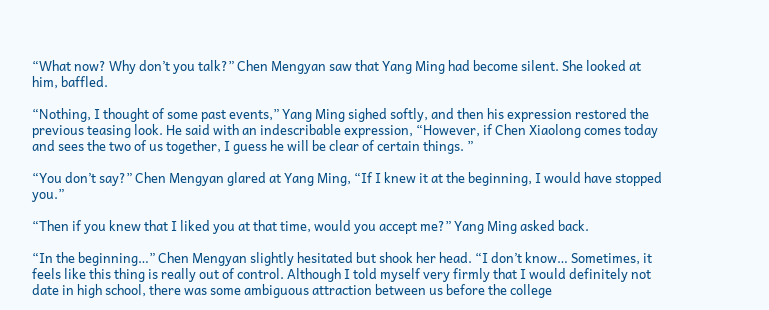“What now? Why don’t you talk?” Chen Mengyan saw that Yang Ming had become silent. She looked at him, baffled.

“Nothing, I thought of some past events,” Yang Ming sighed softly, and then his expression restored the previous teasing look. He said with an indescribable expression, “However, if Chen Xiaolong comes today and sees the two of us together, I guess he will be clear of certain things. ”

“You don’t say?” Chen Mengyan glared at Yang Ming, “If I knew it at the beginning, I would have stopped you.”

“Then if you knew that I liked you at that time, would you accept me?” Yang Ming asked back.

“In the beginning…” Chen Mengyan slightly hesitated but shook her head. “I don’t know… Sometimes, it feels like this thing is really out of control. Although I told myself very firmly that I would definitely not date in high school, there was some ambiguous attraction between us before the college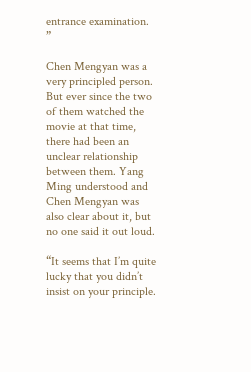entrance examination. ”

Chen Mengyan was a very principled person. But ever since the two of them watched the movie at that time, there had been an unclear relationship between them. Yang Ming understood and Chen Mengyan was also clear about it, but no one said it out loud.

“It seems that I’m quite lucky that you didn’t insist on your principle.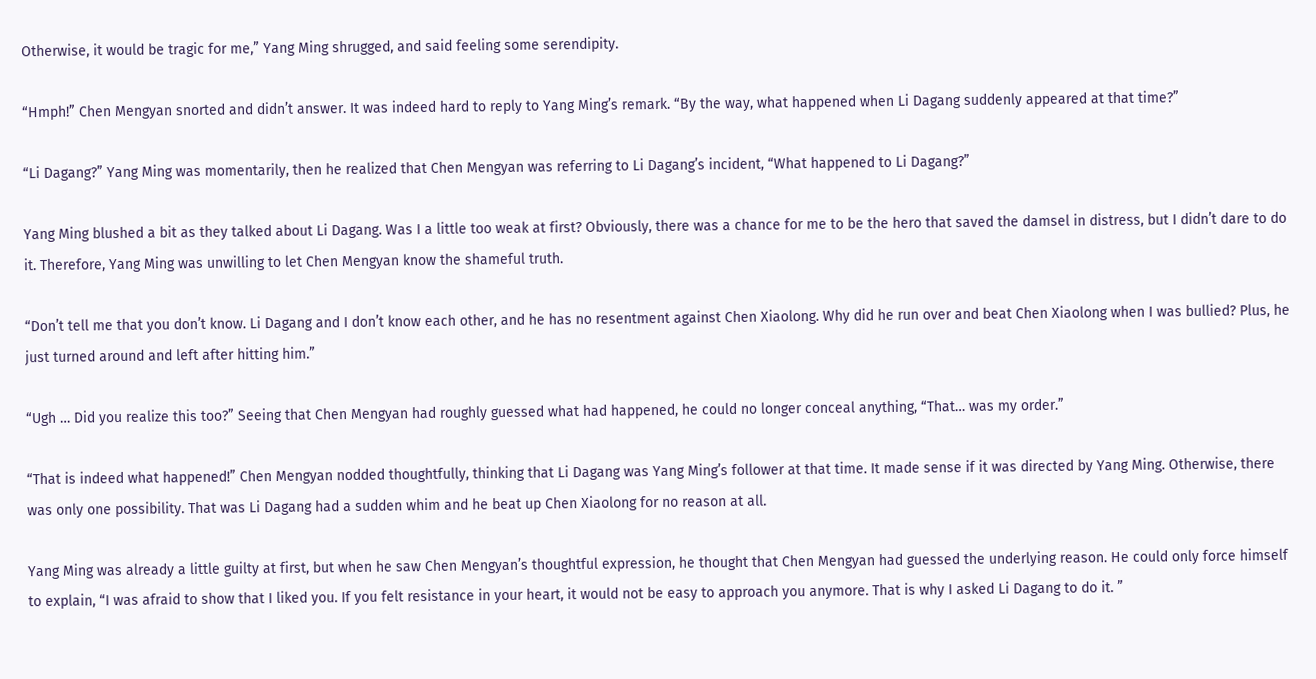Otherwise, it would be tragic for me,” Yang Ming shrugged, and said feeling some serendipity.

“Hmph!” Chen Mengyan snorted and didn’t answer. It was indeed hard to reply to Yang Ming’s remark. “By the way, what happened when Li Dagang suddenly appeared at that time?”

“Li Dagang?” Yang Ming was momentarily, then he realized that Chen Mengyan was referring to Li Dagang’s incident, “What happened to Li Dagang?”

Yang Ming blushed a bit as they talked about Li Dagang. Was I a little too weak at first? Obviously, there was a chance for me to be the hero that saved the damsel in distress, but I didn’t dare to do it. Therefore, Yang Ming was unwilling to let Chen Mengyan know the shameful truth.

“Don’t tell me that you don’t know. Li Dagang and I don’t know each other, and he has no resentment against Chen Xiaolong. Why did he run over and beat Chen Xiaolong when I was bullied? Plus, he just turned around and left after hitting him.”

“Ugh … Did you realize this too?” Seeing that Chen Mengyan had roughly guessed what had happened, he could no longer conceal anything, “That… was my order.”

“That is indeed what happened!” Chen Mengyan nodded thoughtfully, thinking that Li Dagang was Yang Ming’s follower at that time. It made sense if it was directed by Yang Ming. Otherwise, there was only one possibility. That was Li Dagang had a sudden whim and he beat up Chen Xiaolong for no reason at all.

Yang Ming was already a little guilty at first, but when he saw Chen Mengyan’s thoughtful expression, he thought that Chen Mengyan had guessed the underlying reason. He could only force himself to explain, “I was afraid to show that I liked you. If you felt resistance in your heart, it would not be easy to approach you anymore. That is why I asked Li Dagang to do it. ”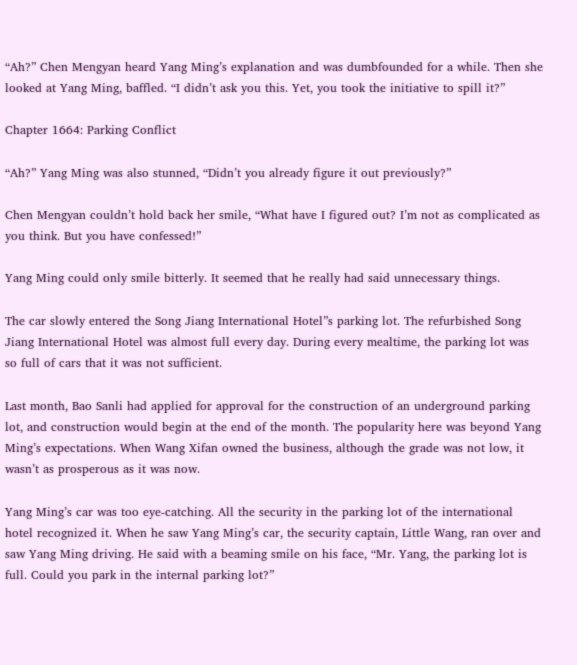“Ah?” Chen Mengyan heard Yang Ming’s explanation and was dumbfounded for a while. Then she looked at Yang Ming, baffled. “I didn’t ask you this. Yet, you took the initiative to spill it?”

Chapter 1664: Parking Conflict

“Ah?” Yang Ming was also stunned, “Didn’t you already figure it out previously?”

Chen Mengyan couldn’t hold back her smile, “What have I figured out? I’m not as complicated as you think. But you have confessed!”

Yang Ming could only smile bitterly. It seemed that he really had said unnecessary things.

The car slowly entered the Song Jiang International Hotel”s parking lot. The refurbished Song Jiang International Hotel was almost full every day. During every mealtime, the parking lot was so full of cars that it was not sufficient.

Last month, Bao Sanli had applied for approval for the construction of an underground parking lot, and construction would begin at the end of the month. The popularity here was beyond Yang Ming’s expectations. When Wang Xifan owned the business, although the grade was not low, it wasn’t as prosperous as it was now.

Yang Ming’s car was too eye-catching. All the security in the parking lot of the international hotel recognized it. When he saw Yang Ming’s car, the security captain, Little Wang, ran over and saw Yang Ming driving. He said with a beaming smile on his face, “Mr. Yang, the parking lot is full. Could you park in the internal parking lot?”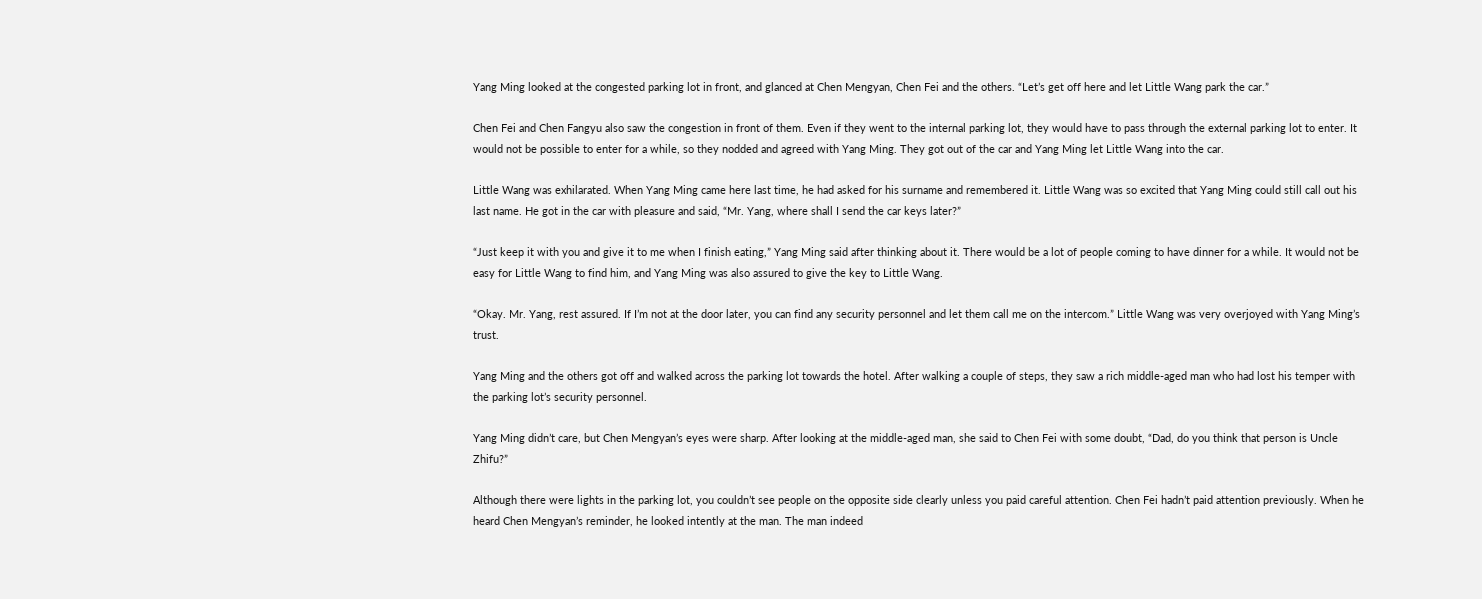Yang Ming looked at the congested parking lot in front, and glanced at Chen Mengyan, Chen Fei and the others. “Let’s get off here and let Little Wang park the car.”

Chen Fei and Chen Fangyu also saw the congestion in front of them. Even if they went to the internal parking lot, they would have to pass through the external parking lot to enter. It would not be possible to enter for a while, so they nodded and agreed with Yang Ming. They got out of the car and Yang Ming let Little Wang into the car.

Little Wang was exhilarated. When Yang Ming came here last time, he had asked for his surname and remembered it. Little Wang was so excited that Yang Ming could still call out his last name. He got in the car with pleasure and said, “Mr. Yang, where shall I send the car keys later?”

“Just keep it with you and give it to me when I finish eating,” Yang Ming said after thinking about it. There would be a lot of people coming to have dinner for a while. It would not be easy for Little Wang to find him, and Yang Ming was also assured to give the key to Little Wang.

“Okay. Mr. Yang, rest assured. If I’m not at the door later, you can find any security personnel and let them call me on the intercom.” Little Wang was very overjoyed with Yang Ming’s trust.

Yang Ming and the others got off and walked across the parking lot towards the hotel. After walking a couple of steps, they saw a rich middle-aged man who had lost his temper with the parking lot’s security personnel.

Yang Ming didn’t care, but Chen Mengyan’s eyes were sharp. After looking at the middle-aged man, she said to Chen Fei with some doubt, “Dad, do you think that person is Uncle Zhifu?”

Although there were lights in the parking lot, you couldn’t see people on the opposite side clearly unless you paid careful attention. Chen Fei hadn’t paid attention previously. When he heard Chen Mengyan’s reminder, he looked intently at the man. The man indeed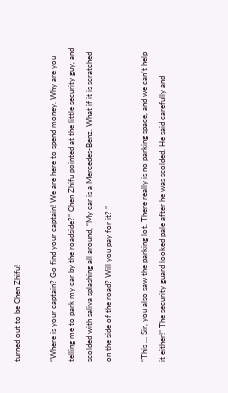turned out to be Chen Zhifu!

“Where is your captain? Go find your captain! We are here to spend money. Why are you telling me to park my car by the roadside?” Chen Zhifu pointed at the little security guy, and scolded with saliva splashing all around, “My car is a Mercedes-Benz. What if it is scratched on the side of the road? Will you pay for it? ”

“This … Sir, you also saw the parking lot. There really is no parking space, and we can’t help it either!” The security guard looked pale after he was scolded. He said carefully and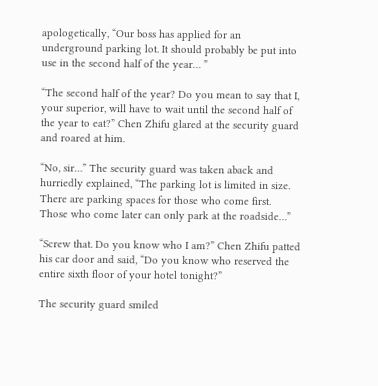apologetically, “Our boss has applied for an underground parking lot. It should probably be put into use in the second half of the year… ”

“The second half of the year? Do you mean to say that I, your superior, will have to wait until the second half of the year to eat?” Chen Zhifu glared at the security guard and roared at him.

“No, sir…” The security guard was taken aback and hurriedly explained, “The parking lot is limited in size. There are parking spaces for those who come first. Those who come later can only park at the roadside…”

“Screw that. Do you know who I am?” Chen Zhifu patted his car door and said, “Do you know who reserved the entire sixth floor of your hotel tonight?”

The security guard smiled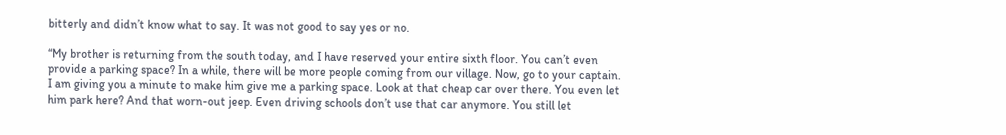bitterly and didn’t know what to say. It was not good to say yes or no.

“My brother is returning from the south today, and I have reserved your entire sixth floor. You can’t even provide a parking space? In a while, there will be more people coming from our village. Now, go to your captain. I am giving you a minute to make him give me a parking space. Look at that cheap car over there. You even let him park here? And that worn-out jeep. Even driving schools don’t use that car anymore. You still let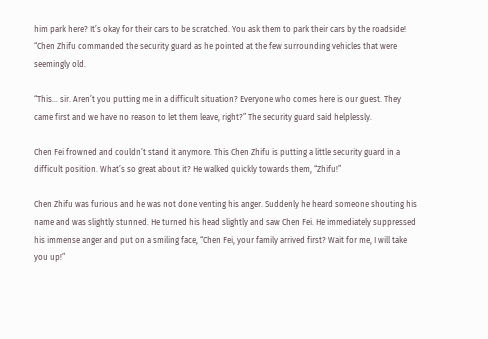him park here? It’s okay for their cars to be scratched. You ask them to park their cars by the roadside! “Chen Zhifu commanded the security guard as he pointed at the few surrounding vehicles that were seemingly old.

“This… sir. Aren’t you putting me in a difficult situation? Everyone who comes here is our guest. They came first and we have no reason to let them leave, right?” The security guard said helplessly.

Chen Fei frowned and couldn’t stand it anymore. This Chen Zhifu is putting a little security guard in a difficult position. What’s so great about it? He walked quickly towards them, “Zhifu!”

Chen Zhifu was furious and he was not done venting his anger. Suddenly he heard someone shouting his name and was slightly stunned. He turned his head slightly and saw Chen Fei. He immediately suppressed his immense anger and put on a smiling face, “Chen Fei, your family arrived first? Wait for me, I will take you up!”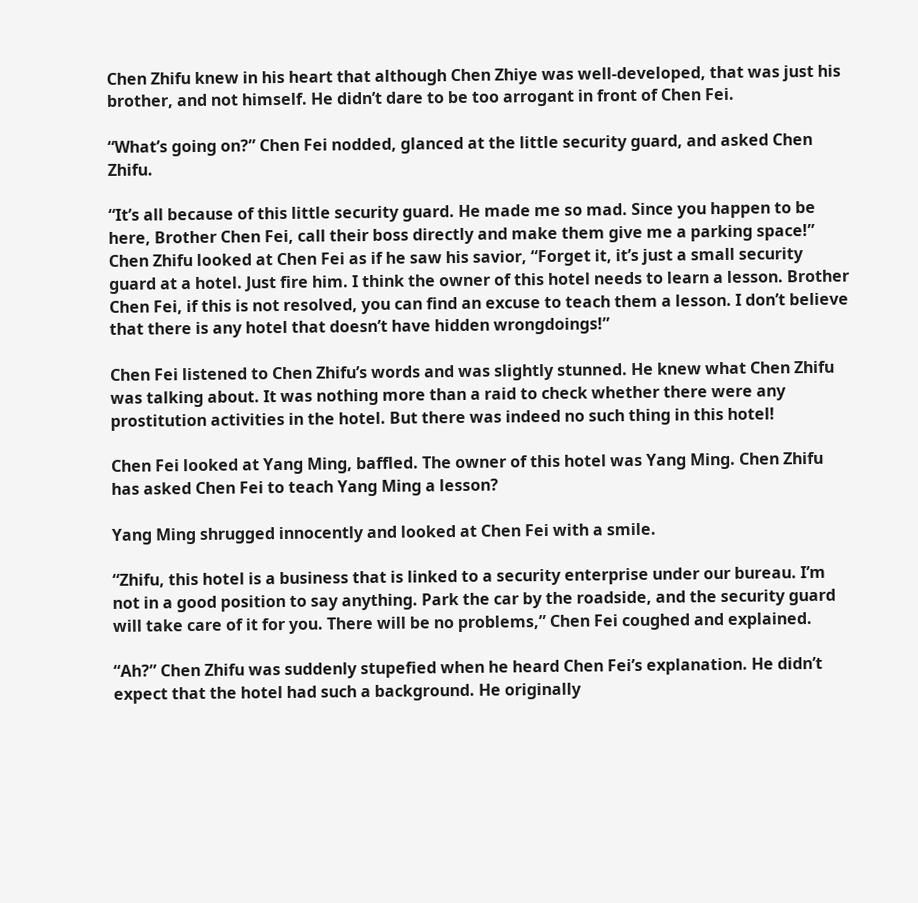Chen Zhifu knew in his heart that although Chen Zhiye was well-developed, that was just his brother, and not himself. He didn’t dare to be too arrogant in front of Chen Fei.

“What’s going on?” Chen Fei nodded, glanced at the little security guard, and asked Chen Zhifu.

“It’s all because of this little security guard. He made me so mad. Since you happen to be here, Brother Chen Fei, call their boss directly and make them give me a parking space!” Chen Zhifu looked at Chen Fei as if he saw his savior, “Forget it, it’s just a small security guard at a hotel. Just fire him. I think the owner of this hotel needs to learn a lesson. Brother Chen Fei, if this is not resolved, you can find an excuse to teach them a lesson. I don’t believe that there is any hotel that doesn’t have hidden wrongdoings!”

Chen Fei listened to Chen Zhifu’s words and was slightly stunned. He knew what Chen Zhifu was talking about. It was nothing more than a raid to check whether there were any prostitution activities in the hotel. But there was indeed no such thing in this hotel!

Chen Fei looked at Yang Ming, baffled. The owner of this hotel was Yang Ming. Chen Zhifu has asked Chen Fei to teach Yang Ming a lesson?

Yang Ming shrugged innocently and looked at Chen Fei with a smile.

“Zhifu, this hotel is a business that is linked to a security enterprise under our bureau. I’m not in a good position to say anything. Park the car by the roadside, and the security guard will take care of it for you. There will be no problems,” Chen Fei coughed and explained.

“Ah?” Chen Zhifu was suddenly stupefied when he heard Chen Fei’s explanation. He didn’t expect that the hotel had such a background. He originally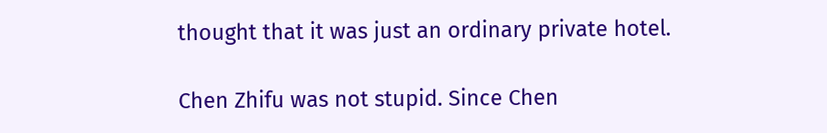thought that it was just an ordinary private hotel.

Chen Zhifu was not stupid. Since Chen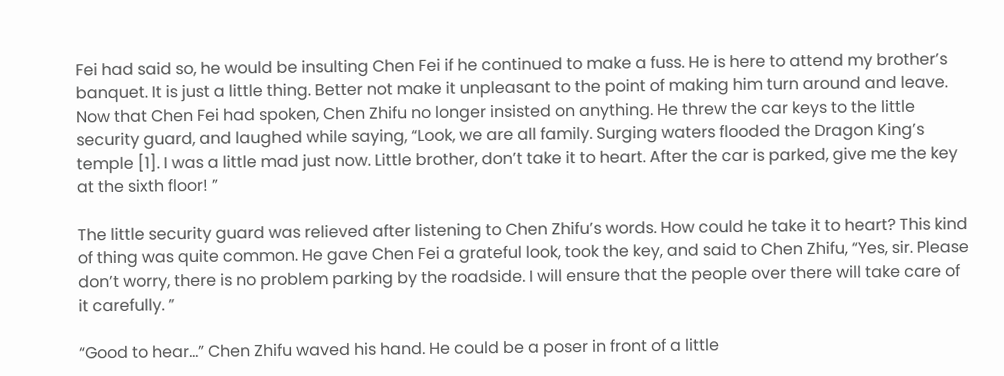Fei had said so, he would be insulting Chen Fei if he continued to make a fuss. He is here to attend my brother’s banquet. It is just a little thing. Better not make it unpleasant to the point of making him turn around and leave. Now that Chen Fei had spoken, Chen Zhifu no longer insisted on anything. He threw the car keys to the little security guard, and laughed while saying, “Look, we are all family. Surging waters flooded the Dragon King’s temple [1]. I was a little mad just now. Little brother, don’t take it to heart. After the car is parked, give me the key at the sixth floor! ”

The little security guard was relieved after listening to Chen Zhifu’s words. How could he take it to heart? This kind of thing was quite common. He gave Chen Fei a grateful look, took the key, and said to Chen Zhifu, “Yes, sir. Please don’t worry, there is no problem parking by the roadside. I will ensure that the people over there will take care of it carefully. ”

“Good to hear…” Chen Zhifu waved his hand. He could be a poser in front of a little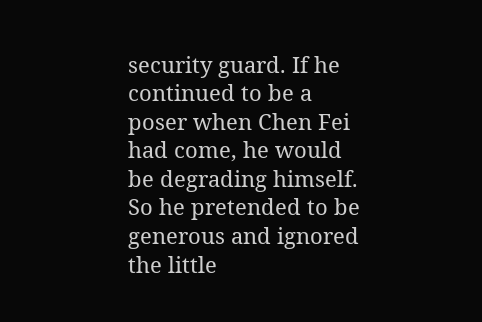security guard. If he continued to be a poser when Chen Fei had come, he would be degrading himself. So he pretended to be generous and ignored the little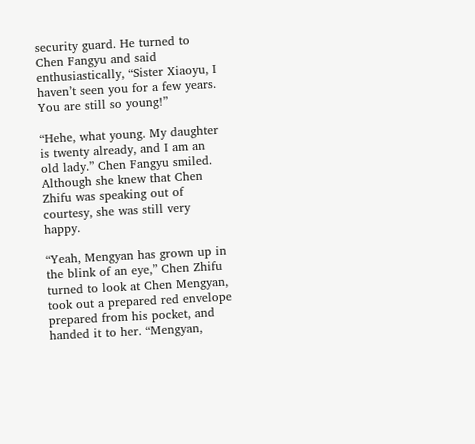security guard. He turned to Chen Fangyu and said enthusiastically, “Sister Xiaoyu, I haven’t seen you for a few years. You are still so young!”

“Hehe, what young. My daughter is twenty already, and I am an old lady.” Chen Fangyu smiled. Although she knew that Chen Zhifu was speaking out of courtesy, she was still very happy.

“Yeah, Mengyan has grown up in the blink of an eye,” Chen Zhifu turned to look at Chen Mengyan, took out a prepared red envelope prepared from his pocket, and handed it to her. “Mengyan,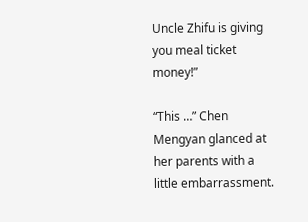Uncle Zhifu is giving you meal ticket money!”

“This …” Chen Mengyan glanced at her parents with a little embarrassment.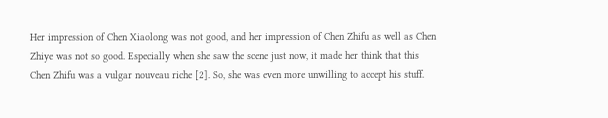Her impression of Chen Xiaolong was not good, and her impression of Chen Zhifu as well as Chen Zhiye was not so good. Especially when she saw the scene just now, it made her think that this Chen Zhifu was a vulgar nouveau riche [2]. So, she was even more unwilling to accept his stuff.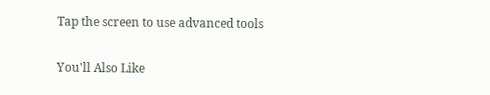Tap the screen to use advanced tools

You'll Also Like